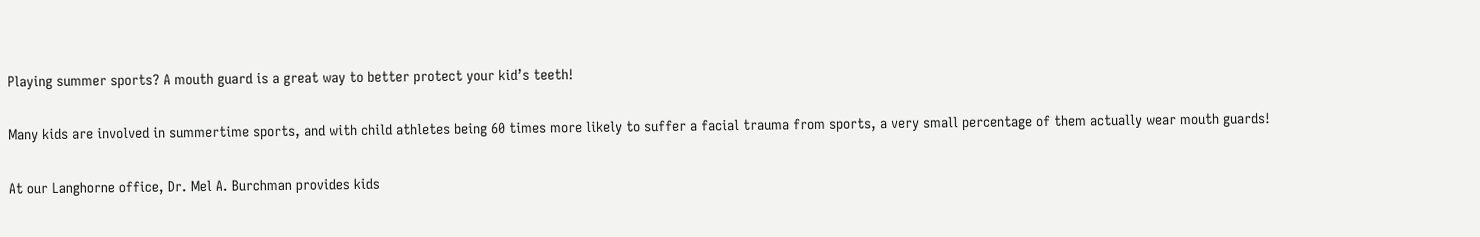Playing summer sports? A mouth guard is a great way to better protect your kid’s teeth!

Many kids are involved in summertime sports, and with child athletes being 60 times more likely to suffer a facial trauma from sports, a very small percentage of them actually wear mouth guards!

At our Langhorne office, Dr. Mel A. Burchman provides kids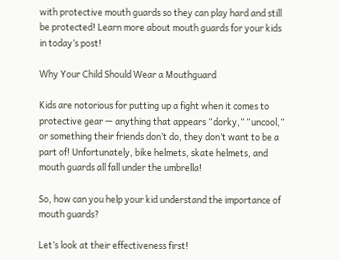with protective mouth guards so they can play hard and still be protected! Learn more about mouth guards for your kids in today’s post!

Why Your Child Should Wear a Mouthguard

Kids are notorious for putting up a fight when it comes to protective gear — anything that appears “dorky,” “uncool,” or something their friends don’t do, they don’t want to be a part of! Unfortunately, bike helmets, skate helmets, and mouth guards all fall under the umbrella!

So, how can you help your kid understand the importance of mouth guards?

Let’s look at their effectiveness first!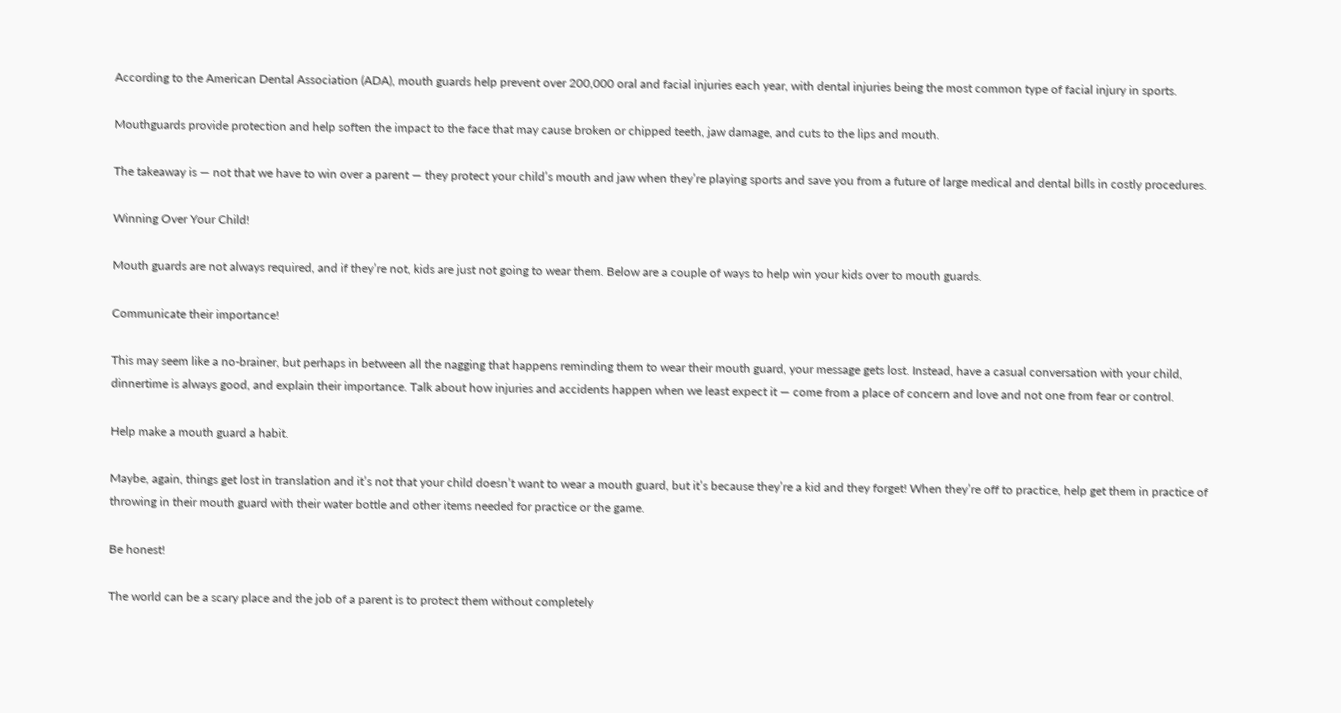According to the American Dental Association (ADA), mouth guards help prevent over 200,000 oral and facial injuries each year, with dental injuries being the most common type of facial injury in sports.

Mouthguards provide protection and help soften the impact to the face that may cause broken or chipped teeth, jaw damage, and cuts to the lips and mouth.

The takeaway is — not that we have to win over a parent — they protect your child’s mouth and jaw when they’re playing sports and save you from a future of large medical and dental bills in costly procedures.

Winning Over Your Child!

Mouth guards are not always required, and if they’re not, kids are just not going to wear them. Below are a couple of ways to help win your kids over to mouth guards.

Communicate their importance!

This may seem like a no-brainer, but perhaps in between all the nagging that happens reminding them to wear their mouth guard, your message gets lost. Instead, have a casual conversation with your child, dinnertime is always good, and explain their importance. Talk about how injuries and accidents happen when we least expect it — come from a place of concern and love and not one from fear or control.

Help make a mouth guard a habit.

Maybe, again, things get lost in translation and it’s not that your child doesn’t want to wear a mouth guard, but it’s because they’re a kid and they forget! When they’re off to practice, help get them in practice of throwing in their mouth guard with their water bottle and other items needed for practice or the game.

Be honest!

The world can be a scary place and the job of a parent is to protect them without completely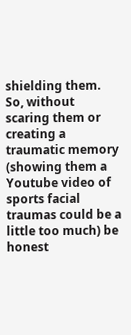shielding them. So, without scaring them or creating a traumatic memory (showing them a Youtube video of sports facial traumas could be a little too much) be honest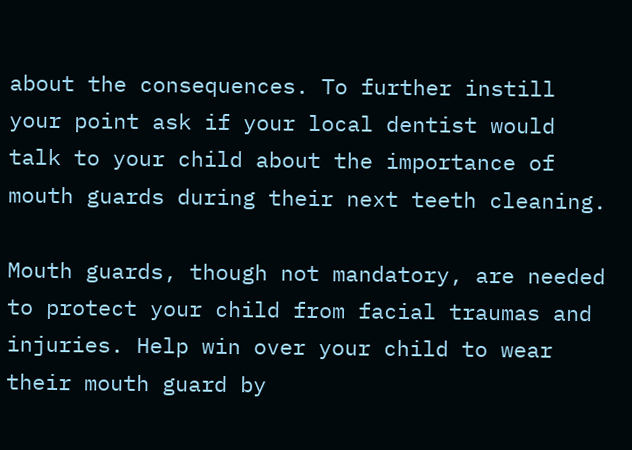about the consequences. To further instill your point ask if your local dentist would talk to your child about the importance of mouth guards during their next teeth cleaning.

Mouth guards, though not mandatory, are needed to protect your child from facial traumas and injuries. Help win over your child to wear their mouth guard by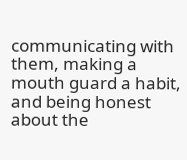communicating with them, making a mouth guard a habit, and being honest about the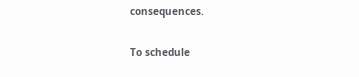consequences.

To schedule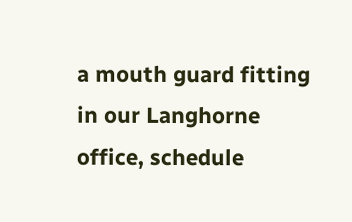a mouth guard fitting in our Langhorne office, schedule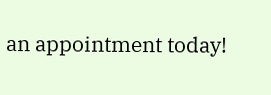an appointment today!